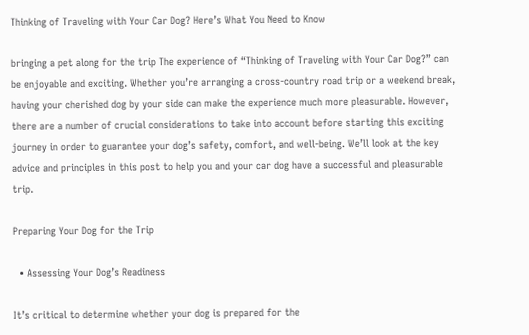Thinking of Traveling with Your Car Dog? Here’s What You Need to Know

bringing a pet along for the trip The experience of “Thinking of Traveling with Your Car Dog?” can be enjoyable and exciting. Whether you’re arranging a cross-country road trip or a weekend break, having your cherished dog by your side can make the experience much more pleasurable. However, there are a number of crucial considerations to take into account before starting this exciting journey in order to guarantee your dog’s safety, comfort, and well-being. We’ll look at the key advice and principles in this post to help you and your car dog have a successful and pleasurable trip.

Preparing Your Dog for the Trip

  • Assessing Your Dog’s Readiness

It’s critical to determine whether your dog is prepared for the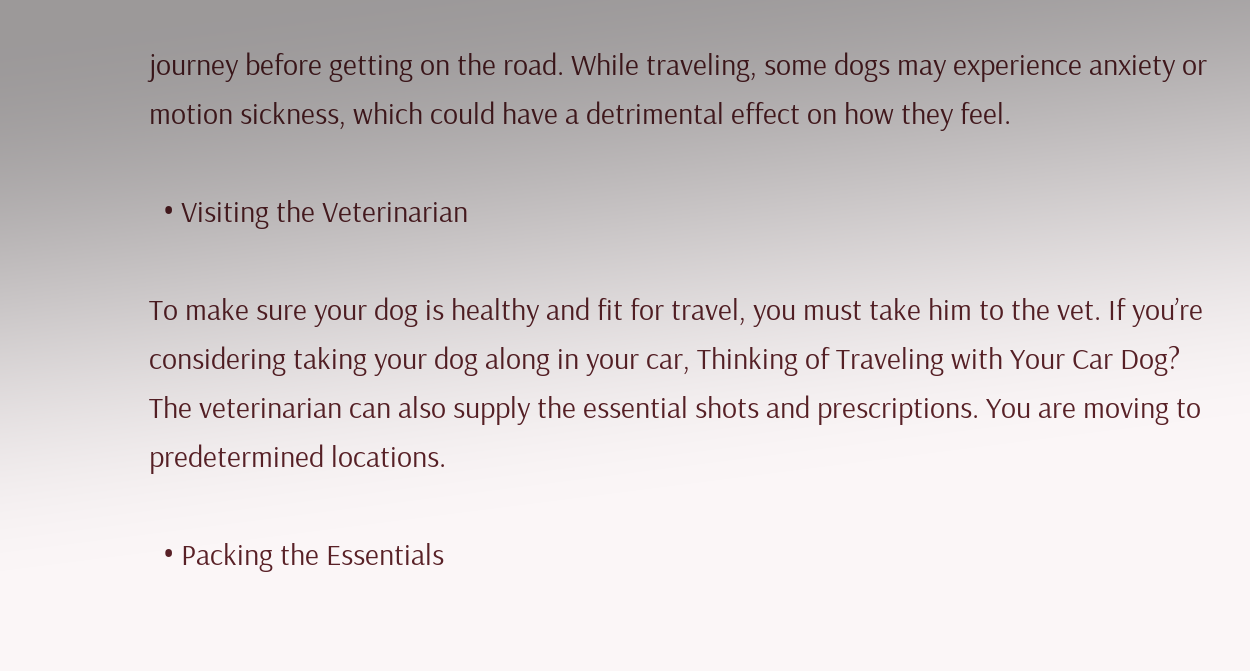journey before getting on the road. While traveling, some dogs may experience anxiety or motion sickness, which could have a detrimental effect on how they feel.

  • Visiting the Veterinarian

To make sure your dog is healthy and fit for travel, you must take him to the vet. If you’re considering taking your dog along in your car, Thinking of Traveling with Your Car Dog? The veterinarian can also supply the essential shots and prescriptions. You are moving to predetermined locations.

  • Packing the Essentials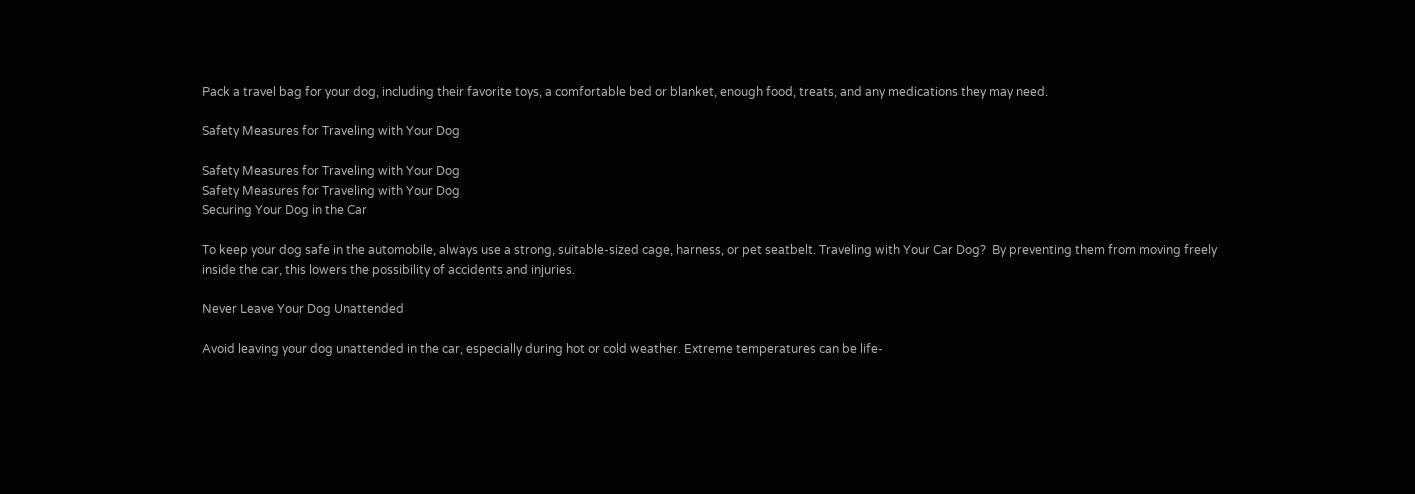Pack a travel bag for your dog, including their favorite toys, a comfortable bed or blanket, enough food, treats, and any medications they may need.

Safety Measures for Traveling with Your Dog

Safety Measures for Traveling with Your Dog
Safety Measures for Traveling with Your Dog
Securing Your Dog in the Car

To keep your dog safe in the automobile, always use a strong, suitable-sized cage, harness, or pet seatbelt. Traveling with Your Car Dog?  By preventing them from moving freely inside the car, this lowers the possibility of accidents and injuries.

Never Leave Your Dog Unattended

Avoid leaving your dog unattended in the car, especially during hot or cold weather. Extreme temperatures can be life-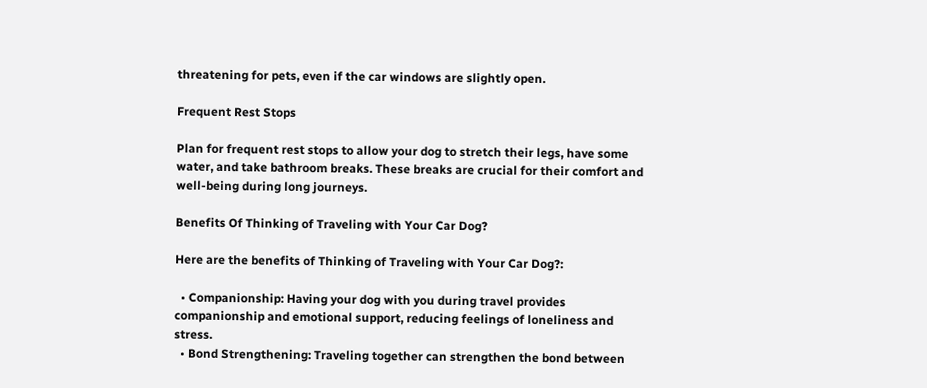threatening for pets, even if the car windows are slightly open.

Frequent Rest Stops

Plan for frequent rest stops to allow your dog to stretch their legs, have some water, and take bathroom breaks. These breaks are crucial for their comfort and well-being during long journeys.

Benefits Of Thinking of Traveling with Your Car Dog?

Here are the benefits of Thinking of Traveling with Your Car Dog?:

  • Companionship: Having your dog with you during travel provides companionship and emotional support, reducing feelings of loneliness and stress.
  • Bond Strengthening: Traveling together can strengthen the bond between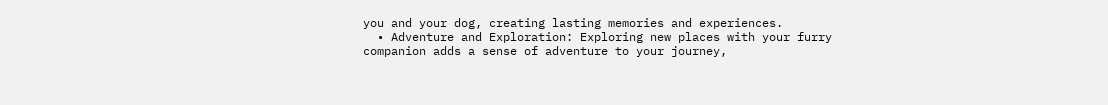you and your dog, creating lasting memories and experiences.
  • Adventure and Exploration: Exploring new places with your furry companion adds a sense of adventure to your journey,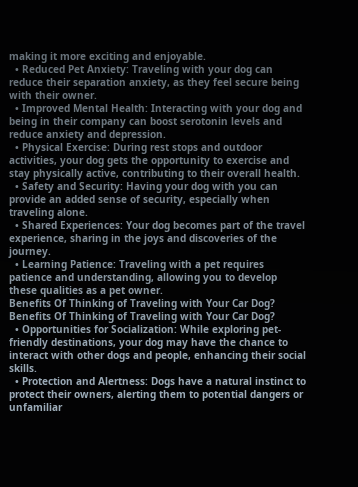making it more exciting and enjoyable.
  • Reduced Pet Anxiety: Traveling with your dog can reduce their separation anxiety, as they feel secure being with their owner.
  • Improved Mental Health: Interacting with your dog and being in their company can boost serotonin levels and reduce anxiety and depression.
  • Physical Exercise: During rest stops and outdoor activities, your dog gets the opportunity to exercise and stay physically active, contributing to their overall health.
  • Safety and Security: Having your dog with you can provide an added sense of security, especially when traveling alone.
  • Shared Experiences: Your dog becomes part of the travel experience, sharing in the joys and discoveries of the journey.
  • Learning Patience: Traveling with a pet requires patience and understanding, allowing you to develop these qualities as a pet owner.
Benefits Of Thinking of Traveling with Your Car Dog?
Benefits Of Thinking of Traveling with Your Car Dog?
  • Opportunities for Socialization: While exploring pet-friendly destinations, your dog may have the chance to interact with other dogs and people, enhancing their social skills.
  • Protection and Alertness: Dogs have a natural instinct to protect their owners, alerting them to potential dangers or unfamiliar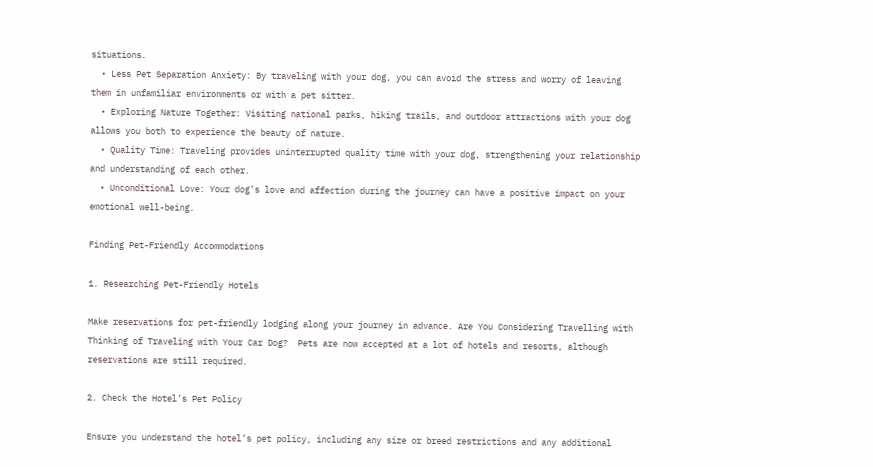situations.
  • Less Pet Separation Anxiety: By traveling with your dog, you can avoid the stress and worry of leaving them in unfamiliar environments or with a pet sitter.
  • Exploring Nature Together: Visiting national parks, hiking trails, and outdoor attractions with your dog allows you both to experience the beauty of nature.
  • Quality Time: Traveling provides uninterrupted quality time with your dog, strengthening your relationship and understanding of each other.
  • Unconditional Love: Your dog’s love and affection during the journey can have a positive impact on your emotional well-being.

Finding Pet-Friendly Accommodations

1. Researching Pet-Friendly Hotels

Make reservations for pet-friendly lodging along your journey in advance. Are You Considering Travelling with Thinking of Traveling with Your Car Dog?  Pets are now accepted at a lot of hotels and resorts, although reservations are still required.

2. Check the Hotel’s Pet Policy

Ensure you understand the hotel’s pet policy, including any size or breed restrictions and any additional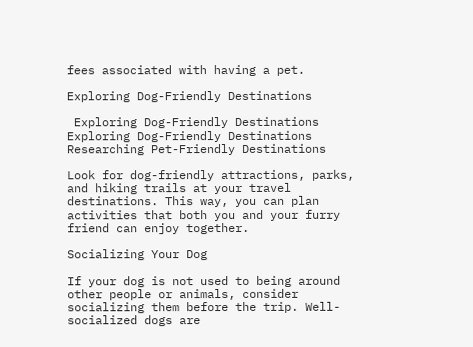fees associated with having a pet.

Exploring Dog-Friendly Destinations

 Exploring Dog-Friendly Destinations
Exploring Dog-Friendly Destinations
Researching Pet-Friendly Destinations

Look for dog-friendly attractions, parks, and hiking trails at your travel destinations. This way, you can plan activities that both you and your furry friend can enjoy together.

Socializing Your Dog

If your dog is not used to being around other people or animals, consider socializing them before the trip. Well-socialized dogs are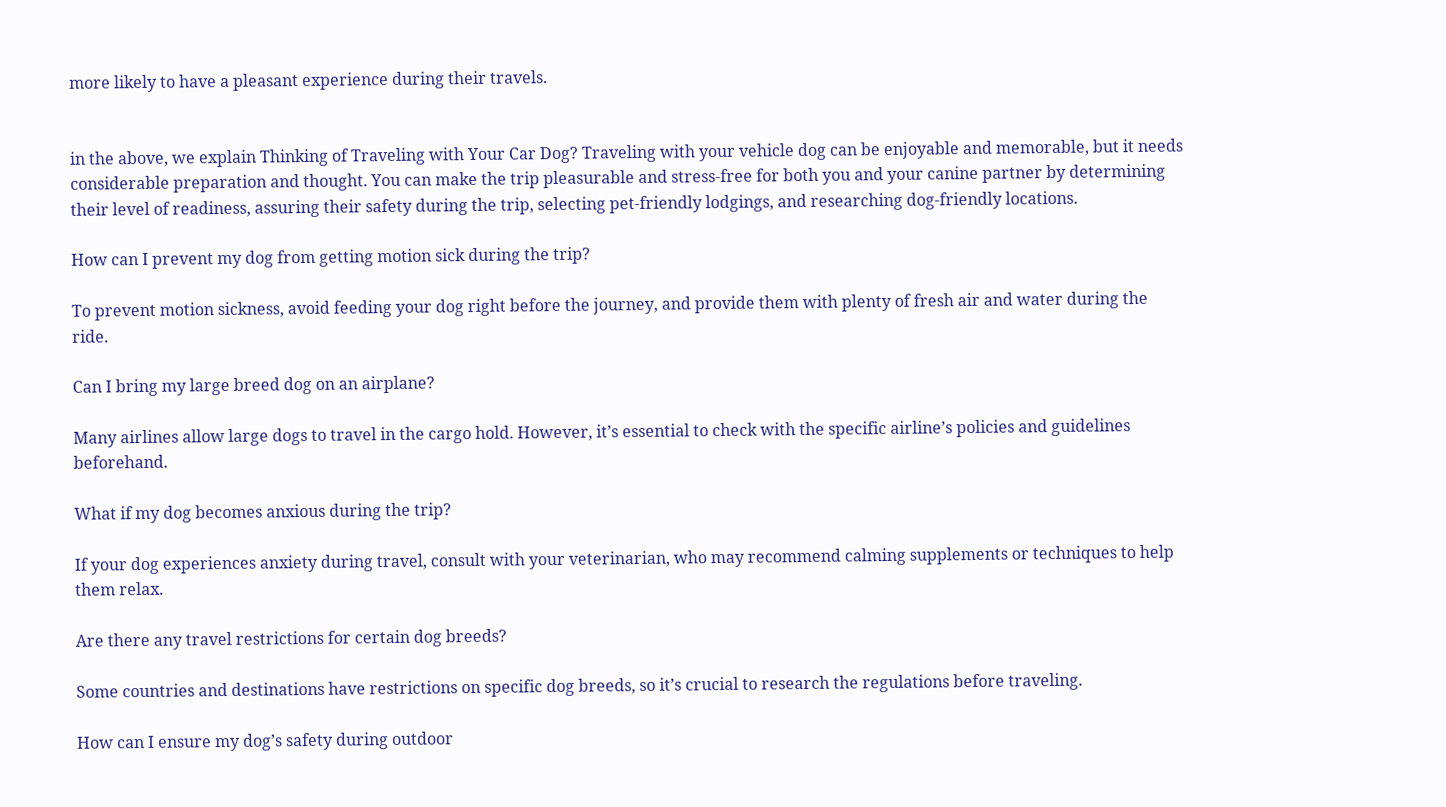more likely to have a pleasant experience during their travels.


in the above, we explain Thinking of Traveling with Your Car Dog? Traveling with your vehicle dog can be enjoyable and memorable, but it needs considerable preparation and thought. You can make the trip pleasurable and stress-free for both you and your canine partner by determining their level of readiness, assuring their safety during the trip, selecting pet-friendly lodgings, and researching dog-friendly locations.

How can I prevent my dog from getting motion sick during the trip?

To prevent motion sickness, avoid feeding your dog right before the journey, and provide them with plenty of fresh air and water during the ride.

Can I bring my large breed dog on an airplane?

Many airlines allow large dogs to travel in the cargo hold. However, it’s essential to check with the specific airline’s policies and guidelines beforehand.

What if my dog becomes anxious during the trip?

If your dog experiences anxiety during travel, consult with your veterinarian, who may recommend calming supplements or techniques to help them relax.

Are there any travel restrictions for certain dog breeds?

Some countries and destinations have restrictions on specific dog breeds, so it’s crucial to research the regulations before traveling.

How can I ensure my dog’s safety during outdoor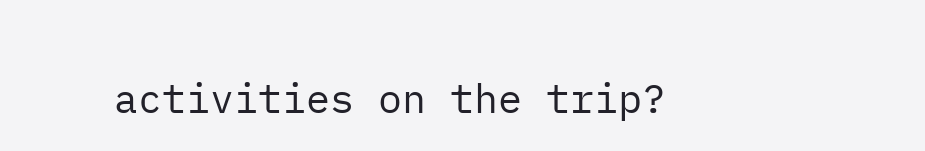activities on the trip?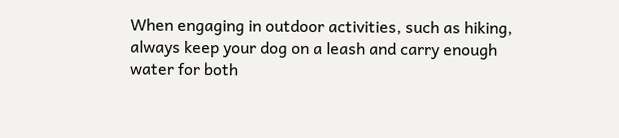When engaging in outdoor activities, such as hiking, always keep your dog on a leash and carry enough water for both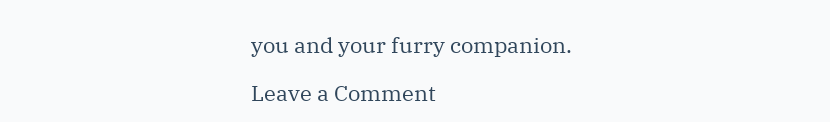you and your furry companion.

Leave a Comment